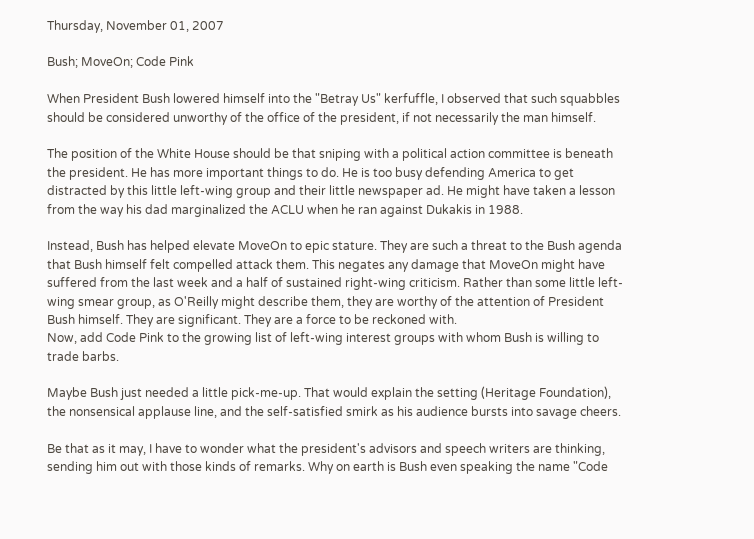Thursday, November 01, 2007

Bush; MoveOn; Code Pink

When President Bush lowered himself into the "Betray Us" kerfuffle, I observed that such squabbles should be considered unworthy of the office of the president, if not necessarily the man himself.

The position of the White House should be that sniping with a political action committee is beneath the president. He has more important things to do. He is too busy defending America to get distracted by this little left-wing group and their little newspaper ad. He might have taken a lesson from the way his dad marginalized the ACLU when he ran against Dukakis in 1988.

Instead, Bush has helped elevate MoveOn to epic stature. They are such a threat to the Bush agenda that Bush himself felt compelled attack them. This negates any damage that MoveOn might have suffered from the last week and a half of sustained right-wing criticism. Rather than some little left-wing smear group, as O'Reilly might describe them, they are worthy of the attention of President Bush himself. They are significant. They are a force to be reckoned with.
Now, add Code Pink to the growing list of left-wing interest groups with whom Bush is willing to trade barbs.

Maybe Bush just needed a little pick-me-up. That would explain the setting (Heritage Foundation), the nonsensical applause line, and the self-satisfied smirk as his audience bursts into savage cheers.

Be that as it may, I have to wonder what the president's advisors and speech writers are thinking, sending him out with those kinds of remarks. Why on earth is Bush even speaking the name "Code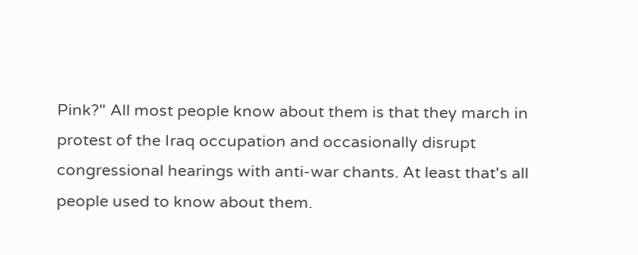Pink?" All most people know about them is that they march in protest of the Iraq occupation and occasionally disrupt congressional hearings with anti-war chants. At least that's all people used to know about them.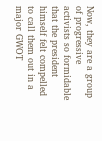Now, they are a group of progressive activists so formidable that the president himself felt compelled to call them out in a major GWOT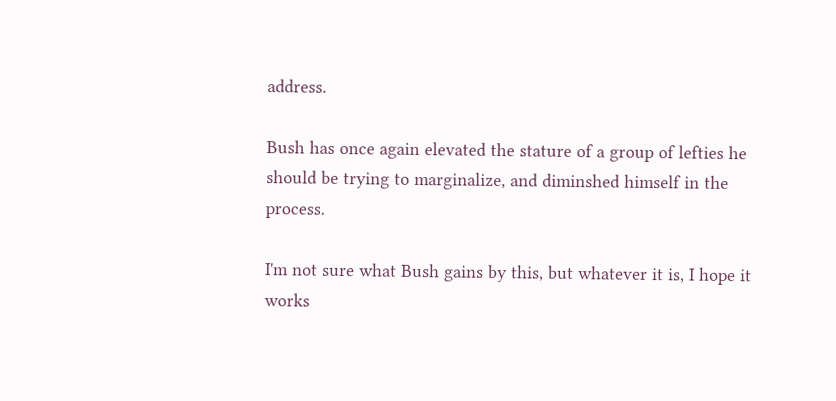address.

Bush has once again elevated the stature of a group of lefties he should be trying to marginalize, and diminshed himself in the process.

I'm not sure what Bush gains by this, but whatever it is, I hope it works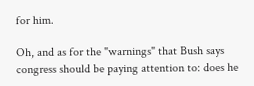for him.

Oh, and as for the "warnings" that Bush says congress should be paying attention to: does he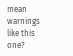mean warnings like this one?